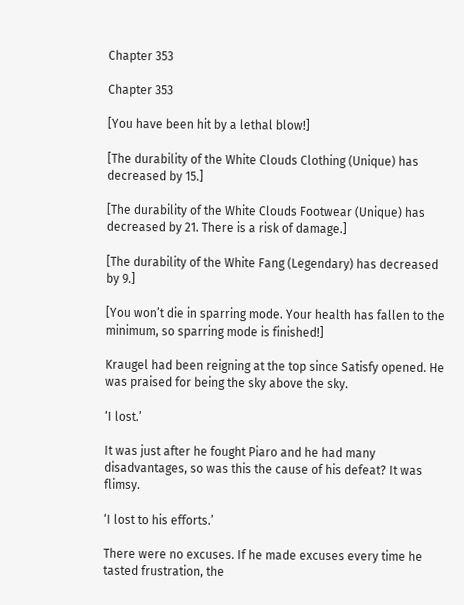Chapter 353

Chapter 353

[You have been hit by a lethal blow!]

[The durability of the White Clouds Clothing (Unique) has decreased by 15.]

[The durability of the White Clouds Footwear (Unique) has decreased by 21. There is a risk of damage.]

[The durability of the White Fang (Legendary) has decreased by 9.]

[You won’t die in sparring mode. Your health has fallen to the minimum, so sparring mode is finished!]

Kraugel had been reigning at the top since Satisfy opened. He was praised for being the sky above the sky.

‘I lost.’

It was just after he fought Piaro and he had many disadvantages, so was this the cause of his defeat? It was flimsy.

‘I lost to his efforts.’

There were no excuses. If he made excuses every time he tasted frustration, the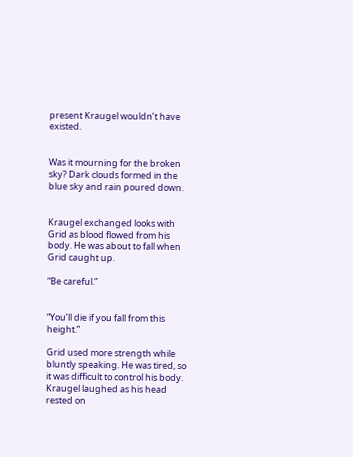present Kraugel wouldn’t have existed.


Was it mourning for the broken sky? Dark clouds formed in the blue sky and rain poured down.


Kraugel exchanged looks with Grid as blood flowed from his body. He was about to fall when Grid caught up.

“Be careful.”


“You’ll die if you fall from this height.”

Grid used more strength while bluntly speaking. He was tired, so it was difficult to control his body. Kraugel laughed as his head rested on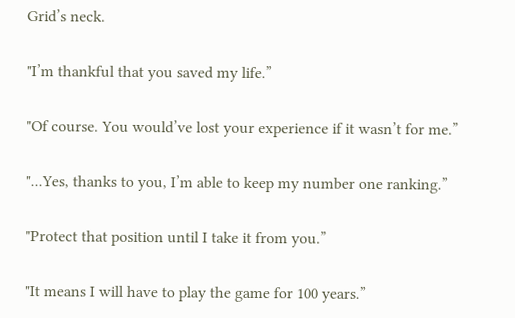Grid’s neck.

"I’m thankful that you saved my life.”

"Of course. You would’ve lost your experience if it wasn’t for me.”

"...Yes, thanks to you, I’m able to keep my number one ranking.”

"Protect that position until I take it from you.”

"It means I will have to play the game for 100 years.”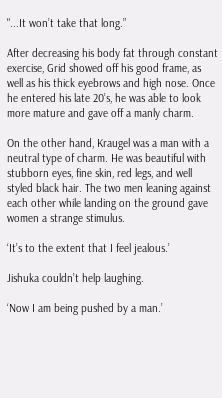"...It won’t take that long.”

After decreasing his body fat through constant exercise, Grid showed off his good frame, as well as his thick eyebrows and high nose. Once he entered his late 20’s, he was able to look more mature and gave off a manly charm.

On the other hand, Kraugel was a man with a neutral type of charm. He was beautiful with stubborn eyes, fine skin, red legs, and well styled black hair. The two men leaning against each other while landing on the ground gave women a strange stimulus.

‘It’s to the extent that I feel jealous.’

Jishuka couldn’t help laughing.

‘Now I am being pushed by a man.’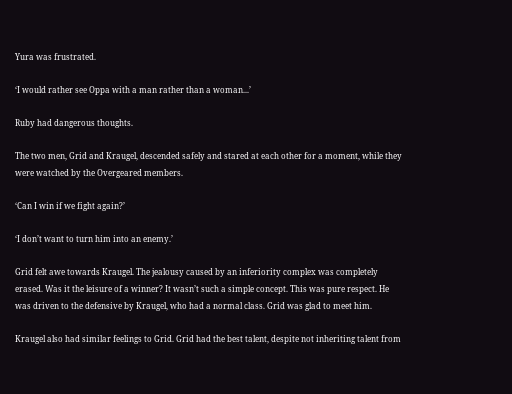Yura was frustrated.

‘I would rather see Oppa with a man rather than a woman...’

Ruby had dangerous thoughts.

The two men, Grid and Kraugel, descended safely and stared at each other for a moment, while they were watched by the Overgeared members.

‘Can I win if we fight again?’

‘I don’t want to turn him into an enemy.’

Grid felt awe towards Kraugel. The jealousy caused by an inferiority complex was completely erased. Was it the leisure of a winner? It wasn’t such a simple concept. This was pure respect. He was driven to the defensive by Kraugel, who had a normal class. Grid was glad to meet him.

Kraugel also had similar feelings to Grid. Grid had the best talent, despite not inheriting talent from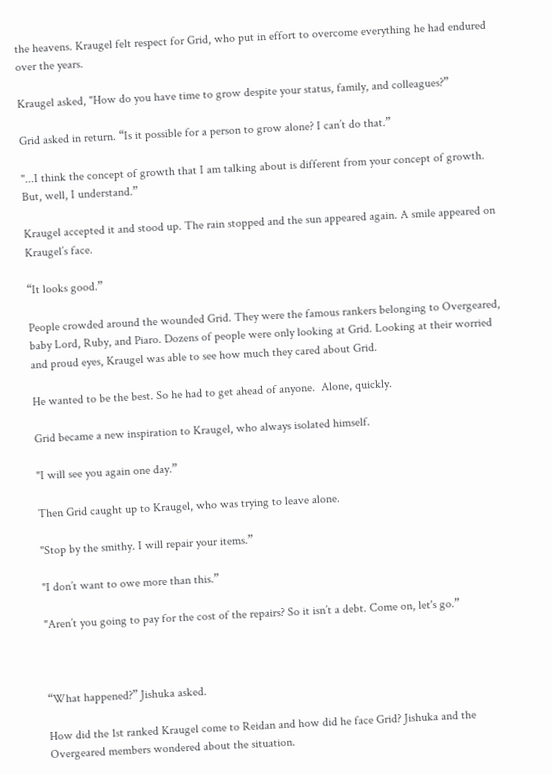the heavens. Kraugel felt respect for Grid, who put in effort to overcome everything he had endured over the years.

Kraugel asked, "How do you have time to grow despite your status, family, and colleagues?”

Grid asked in return. “Is it possible for a person to grow alone? I can’t do that.”

"...I think the concept of growth that I am talking about is different from your concept of growth. But, well, I understand.”

Kraugel accepted it and stood up. The rain stopped and the sun appeared again. A smile appeared on Kraugel’s face.

“It looks good.”

People crowded around the wounded Grid. They were the famous rankers belonging to Overgeared, baby Lord, Ruby, and Piaro. Dozens of people were only looking at Grid. Looking at their worried and proud eyes, Kraugel was able to see how much they cared about Grid.

He wanted to be the best. So he had to get ahead of anyone.  Alone, quickly.

Grid became a new inspiration to Kraugel, who always isolated himself.

"I will see you again one day.”

Then Grid caught up to Kraugel, who was trying to leave alone.

"Stop by the smithy. I will repair your items.”

"I don’t want to owe more than this.”

"Aren’t you going to pay for the cost of the repairs? So it isn’t a debt. Come on, let's go.”



“What happened?” Jishuka asked.

How did the 1st ranked Kraugel come to Reidan and how did he face Grid? Jishuka and the Overgeared members wondered about the situation.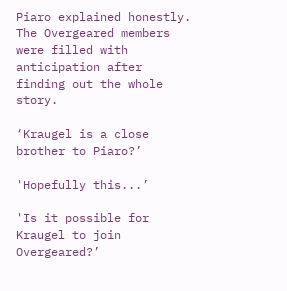Piaro explained honestly. The Overgeared members were filled with anticipation after finding out the whole story.

‘Kraugel is a close brother to Piaro?’

'Hopefully this...’

'Is it possible for Kraugel to join Overgeared?’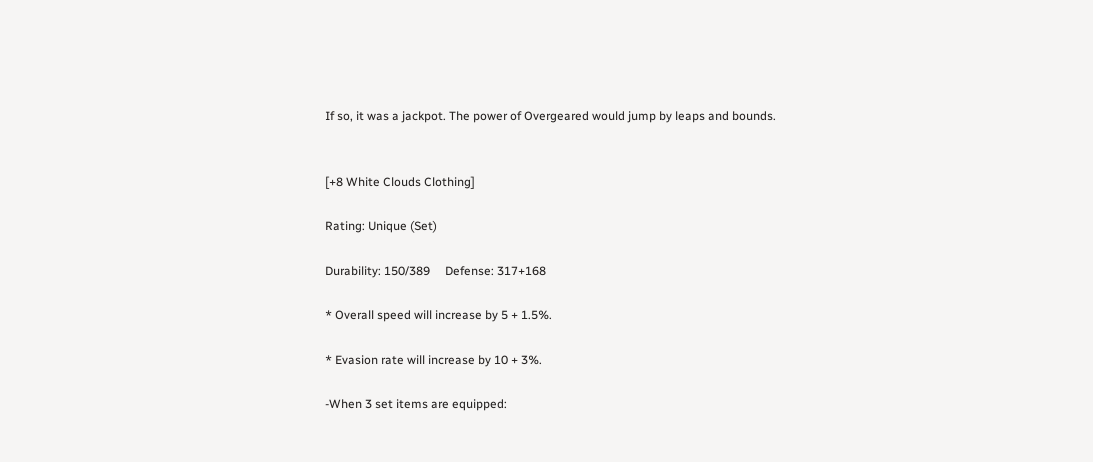If so, it was a jackpot. The power of Overgeared would jump by leaps and bounds.


[+8 White Clouds Clothing]

Rating: Unique (Set)

Durability: 150/389     Defense: 317+168

* Overall speed will increase by 5 + 1.5%.

* Evasion rate will increase by 10 + 3%.

-When 3 set items are equipped: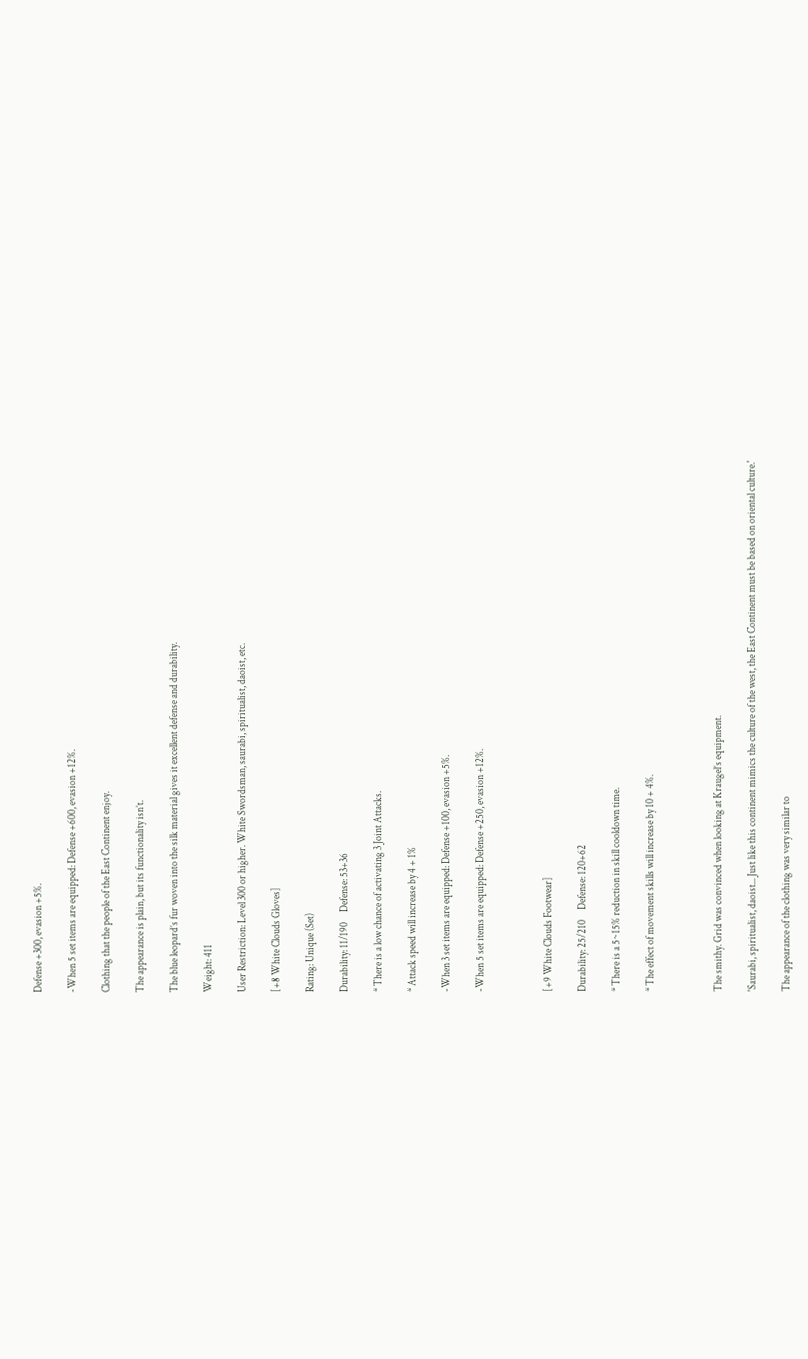Defense +300, evasion +5%.

-When 5 set items are equipped: Defense +600, evasion +12%.

Clothing that the people of the East Continent enjoy.

The appearance is plain, but its functionality isn’t.

The blue leopard’s fur woven into the silk material gives it excellent defense and durability.

Weight: 411

User Restriction: Level 300 or higher. White Swordsman, saurabi, spiritualist, daoist, etc.

[+8 White Clouds Gloves]

Rating: Unique (Set)

Durability: 11/190     Defense: 53+36

* There is a low chance of activating 3 Joint Attacks.

* Attack speed will increase by 4 + 1%

-When 3 set items are equipped: Defense +100, evasion +5%.

-When 5 set items are equipped: Defense +250, evasion +12%.



[+9 White Clouds Footwear]

Durability: 25/210     Defense: 120+62

* There is a 5~15% reduction in skill cooldown time.

* The effect of movement skills will increase by 10 + 4%.



The smithy. Grid was convinced when looking at Kraugel’s equipment.

'Saurabi, spiritualist, daoist... Just like this continent mimics the culture of the west, the East Continent must be based on oriental culture.'

The appearance of the clothing was very similar to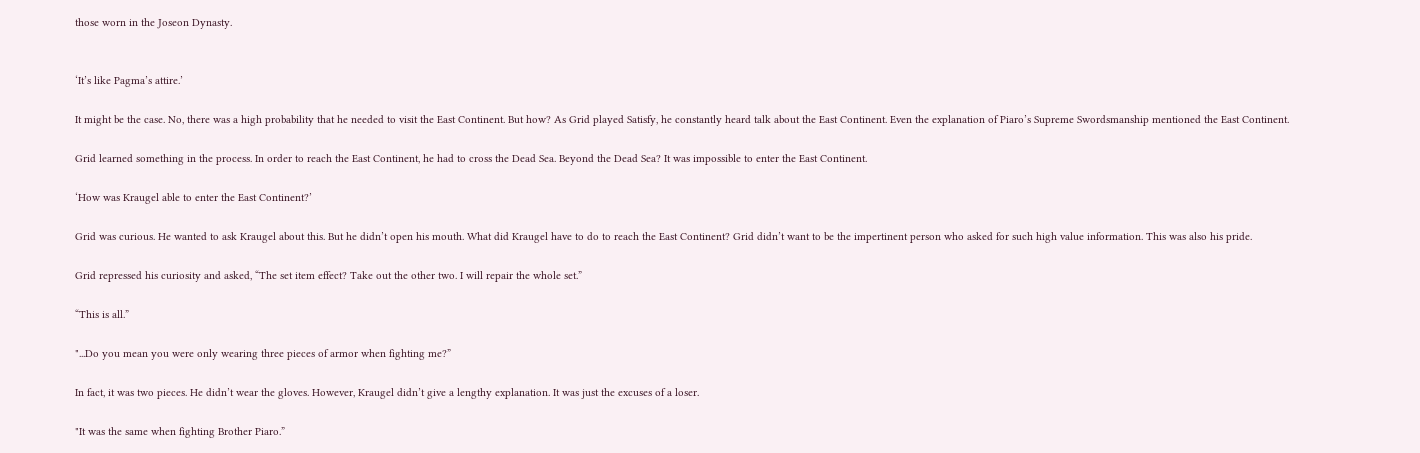those worn in the Joseon Dynasty.


‘It’s like Pagma’s attire.’

It might be the case. No, there was a high probability that he needed to visit the East Continent. But how? As Grid played Satisfy, he constantly heard talk about the East Continent. Even the explanation of Piaro’s Supreme Swordsmanship mentioned the East Continent.

Grid learned something in the process. In order to reach the East Continent, he had to cross the Dead Sea. Beyond the Dead Sea? It was impossible to enter the East Continent.

‘How was Kraugel able to enter the East Continent?’

Grid was curious. He wanted to ask Kraugel about this. But he didn’t open his mouth. What did Kraugel have to do to reach the East Continent? Grid didn’t want to be the impertinent person who asked for such high value information. This was also his pride.

Grid repressed his curiosity and asked, “The set item effect? Take out the other two. I will repair the whole set.”

“This is all.”

"...Do you mean you were only wearing three pieces of armor when fighting me?”

In fact, it was two pieces. He didn’t wear the gloves. However, Kraugel didn’t give a lengthy explanation. It was just the excuses of a loser.

"It was the same when fighting Brother Piaro.”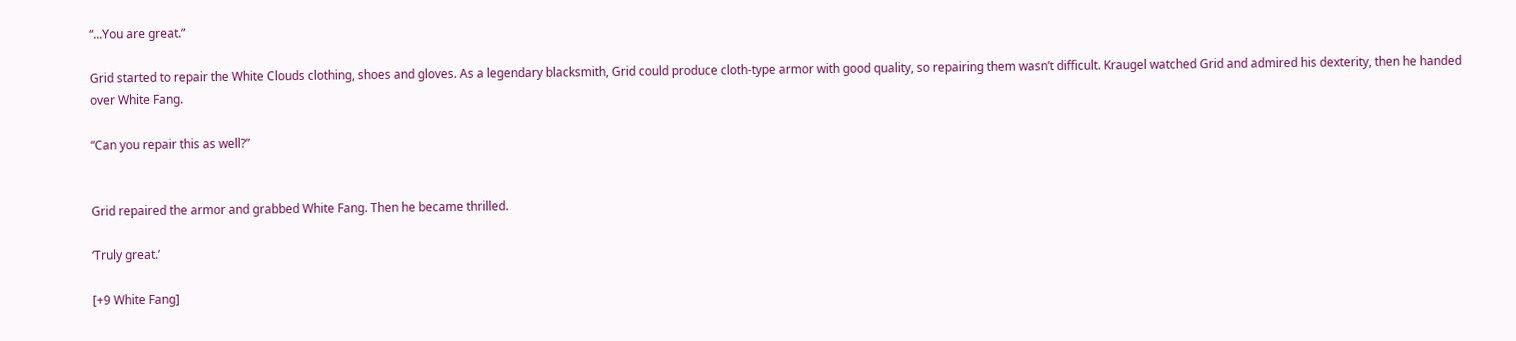“...You are great.”

Grid started to repair the White Clouds clothing, shoes and gloves. As a legendary blacksmith, Grid could produce cloth-type armor with good quality, so repairing them wasn’t difficult. Kraugel watched Grid and admired his dexterity, then he handed over White Fang.

“Can you repair this as well?”


Grid repaired the armor and grabbed White Fang. Then he became thrilled.

‘Truly great.’

[+9 White Fang]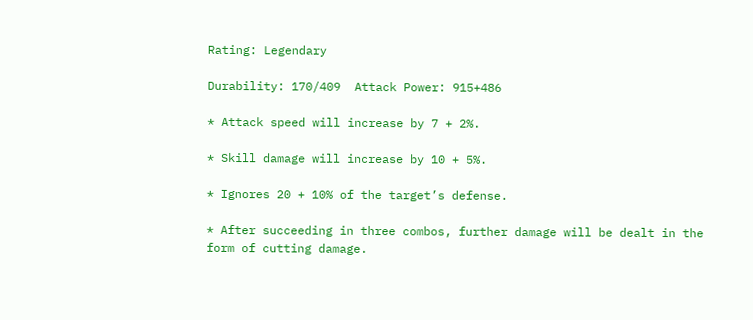Rating: Legendary

Durability: 170/409  Attack Power: 915+486

* Attack speed will increase by 7 + 2%.

* Skill damage will increase by 10 + 5%.

* Ignores 20 + 10% of the target’s defense.

* After succeeding in three combos, further damage will be dealt in the form of cutting damage.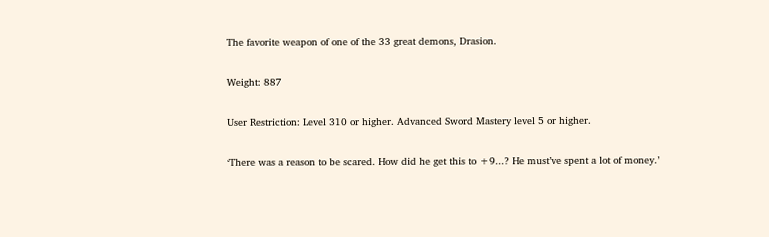The favorite weapon of one of the 33 great demons, Drasion.

Weight: 887

User Restriction: Level 310 or higher. Advanced Sword Mastery level 5 or higher.

‘There was a reason to be scared. How did he get this to +9...? He must’ve spent a lot of money.’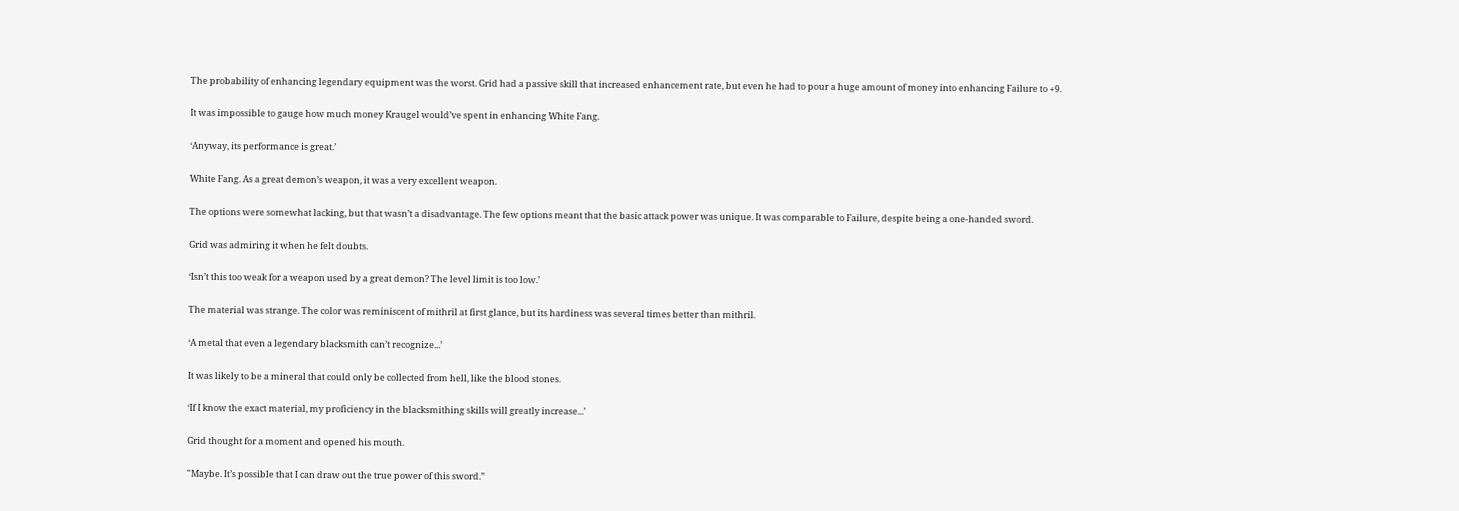The probability of enhancing legendary equipment was the worst. Grid had a passive skill that increased enhancement rate, but even he had to pour a huge amount of money into enhancing Failure to +9.

It was impossible to gauge how much money Kraugel would’ve spent in enhancing White Fang.

‘Anyway, its performance is great.’

White Fang. As a great demon’s weapon, it was a very excellent weapon.

The options were somewhat lacking, but that wasn’t a disadvantage. The few options meant that the basic attack power was unique. It was comparable to Failure, despite being a one-handed sword.

Grid was admiring it when he felt doubts.

‘Isn’t this too weak for a weapon used by a great demon? The level limit is too low.’

The material was strange. The color was reminiscent of mithril at first glance, but its hardiness was several times better than mithril.

‘A metal that even a legendary blacksmith can’t recognize...’

It was likely to be a mineral that could only be collected from hell, like the blood stones.

‘If I know the exact material, my proficiency in the blacksmithing skills will greatly increase...’

Grid thought for a moment and opened his mouth.

"Maybe. It’s possible that I can draw out the true power of this sword.”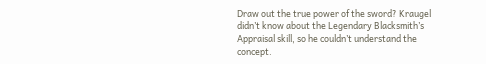Draw out the true power of the sword? Kraugel didn’t know about the Legendary Blacksmith’s Appraisal skill, so he couldn’t understand the concept.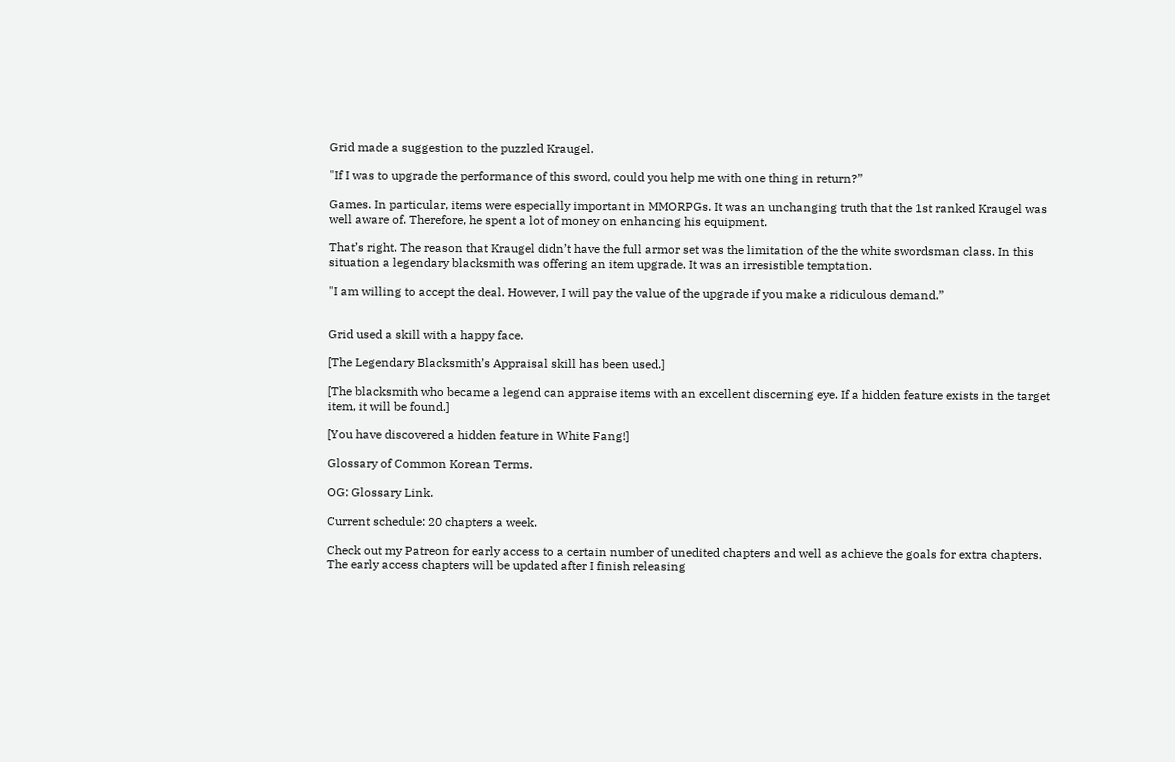Grid made a suggestion to the puzzled Kraugel.

"If I was to upgrade the performance of this sword, could you help me with one thing in return?”

Games. In particular, items were especially important in MMORPGs. It was an unchanging truth that the 1st ranked Kraugel was well aware of. Therefore, he spent a lot of money on enhancing his equipment.

That’s right. The reason that Kraugel didn’t have the full armor set was the limitation of the the white swordsman class. In this situation a legendary blacksmith was offering an item upgrade. It was an irresistible temptation.

"I am willing to accept the deal. However, I will pay the value of the upgrade if you make a ridiculous demand.”


Grid used a skill with a happy face.

[The Legendary Blacksmith’s Appraisal skill has been used.]

[The blacksmith who became a legend can appraise items with an excellent discerning eye. If a hidden feature exists in the target item, it will be found.]

[You have discovered a hidden feature in White Fang!]

Glossary of Common Korean Terms.

OG: Glossary Link.

Current schedule: 20 chapters a week.

Check out my Patreon for early access to a certain number of unedited chapters and well as achieve the goals for extra chapters. The early access chapters will be updated after I finish releasing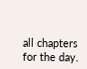all chapters for the day.